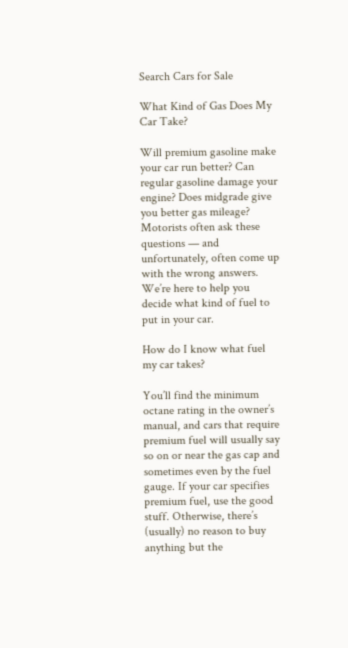Search Cars for Sale

What Kind of Gas Does My Car Take?

Will premium gasoline make your car run better? Can regular gasoline damage your engine? Does midgrade give you better gas mileage? Motorists often ask these questions — and unfortunately, often come up with the wrong answers. We’re here to help you decide what kind of fuel to put in your car.

How do I know what fuel my car takes?

You’ll find the minimum octane rating in the owner’s manual, and cars that require premium fuel will usually say so on or near the gas cap and sometimes even by the fuel gauge. If your car specifies premium fuel, use the good stuff. Otherwise, there’s (usually) no reason to buy anything but the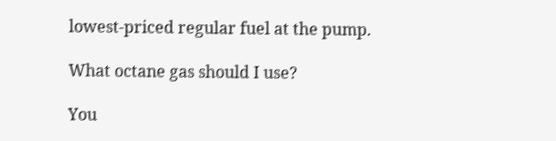lowest-priced regular fuel at the pump.

What octane gas should I use?

You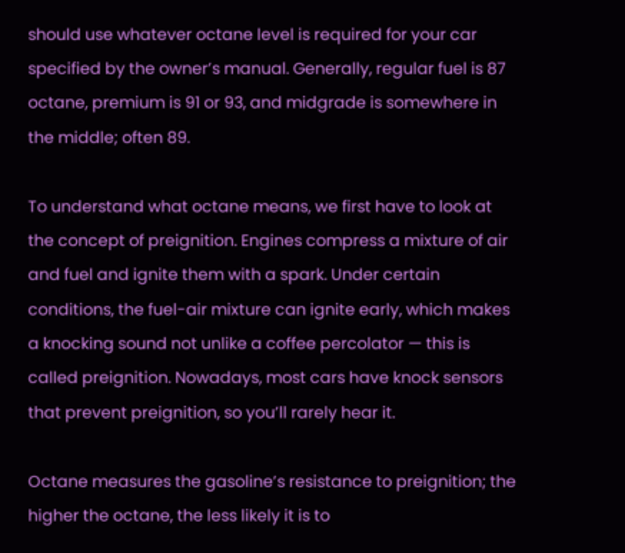should use whatever octane level is required for your car specified by the owner’s manual. Generally, regular fuel is 87 octane, premium is 91 or 93, and midgrade is somewhere in the middle; often 89.

To understand what octane means, we first have to look at the concept of preignition. Engines compress a mixture of air and fuel and ignite them with a spark. Under certain conditions, the fuel-air mixture can ignite early, which makes a knocking sound not unlike a coffee percolator — this is called preignition. Nowadays, most cars have knock sensors that prevent preignition, so you’ll rarely hear it.

Octane measures the gasoline’s resistance to preignition; the higher the octane, the less likely it is to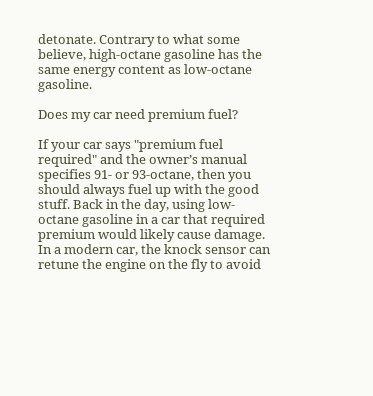detonate. Contrary to what some believe, high-octane gasoline has the same energy content as low-octane gasoline.

Does my car need premium fuel?

If your car says "premium fuel required" and the owner’s manual specifies 91- or 93-octane, then you should always fuel up with the good stuff. Back in the day, using low-octane gasoline in a car that required premium would likely cause damage. In a modern car, the knock sensor can retune the engine on the fly to avoid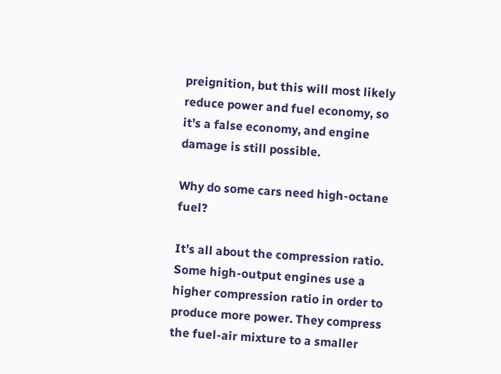preignition, but this will most likely reduce power and fuel economy, so it’s a false economy, and engine damage is still possible.

Why do some cars need high-octane fuel?

It’s all about the compression ratio. Some high-output engines use a higher compression ratio in order to produce more power. They compress the fuel-air mixture to a smaller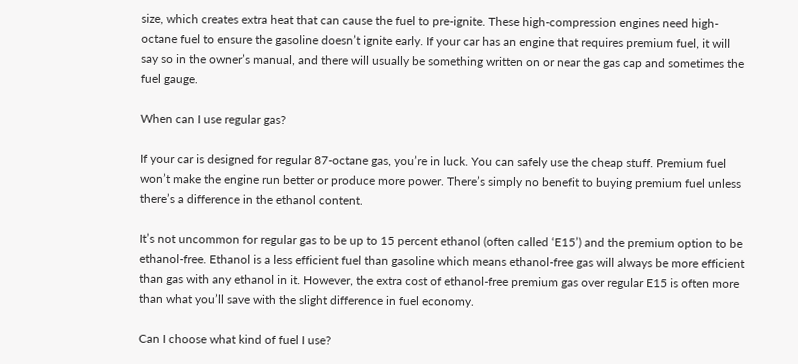size, which creates extra heat that can cause the fuel to pre-ignite. These high-compression engines need high-octane fuel to ensure the gasoline doesn’t ignite early. If your car has an engine that requires premium fuel, it will say so in the owner’s manual, and there will usually be something written on or near the gas cap and sometimes the fuel gauge.

When can I use regular gas?

If your car is designed for regular 87-octane gas, you’re in luck. You can safely use the cheap stuff. Premium fuel won’t make the engine run better or produce more power. There’s simply no benefit to buying premium fuel unless there’s a difference in the ethanol content.

It’s not uncommon for regular gas to be up to 15 percent ethanol (often called ‘E15’) and the premium option to be ethanol-free. Ethanol is a less efficient fuel than gasoline which means ethanol-free gas will always be more efficient than gas with any ethanol in it. However, the extra cost of ethanol-free premium gas over regular E15 is often more than what you’ll save with the slight difference in fuel economy.

Can I choose what kind of fuel I use?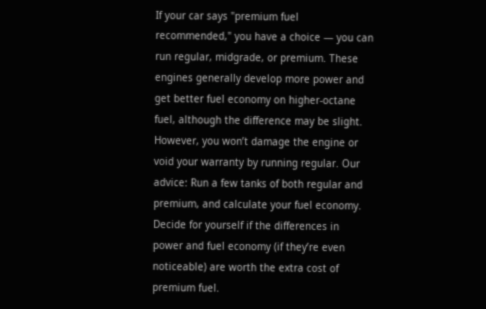If your car says "premium fuel recommended," you have a choice — you can run regular, midgrade, or premium. These engines generally develop more power and get better fuel economy on higher-octane fuel, although the difference may be slight. However, you won’t damage the engine or void your warranty by running regular. Our advice: Run a few tanks of both regular and premium, and calculate your fuel economy. Decide for yourself if the differences in power and fuel economy (if they’re even noticeable) are worth the extra cost of premium fuel.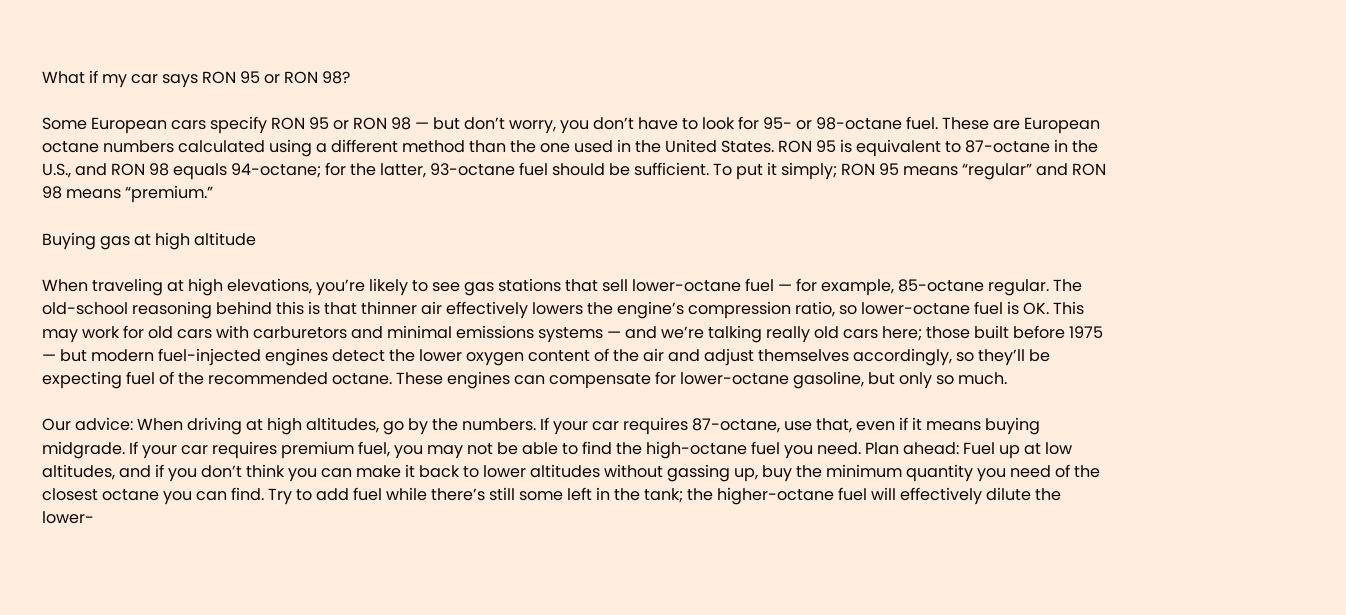What if my car says RON 95 or RON 98?

Some European cars specify RON 95 or RON 98 — but don’t worry, you don’t have to look for 95- or 98-octane fuel. These are European octane numbers calculated using a different method than the one used in the United States. RON 95 is equivalent to 87-octane in the U.S., and RON 98 equals 94-octane; for the latter, 93-octane fuel should be sufficient. To put it simply; RON 95 means “regular” and RON 98 means “premium.”

Buying gas at high altitude

When traveling at high elevations, you’re likely to see gas stations that sell lower-octane fuel — for example, 85-octane regular. The old-school reasoning behind this is that thinner air effectively lowers the engine’s compression ratio, so lower-octane fuel is OK. This may work for old cars with carburetors and minimal emissions systems — and we’re talking really old cars here; those built before 1975 — but modern fuel-injected engines detect the lower oxygen content of the air and adjust themselves accordingly, so they’ll be expecting fuel of the recommended octane. These engines can compensate for lower-octane gasoline, but only so much.

Our advice: When driving at high altitudes, go by the numbers. If your car requires 87-octane, use that, even if it means buying midgrade. If your car requires premium fuel, you may not be able to find the high-octane fuel you need. Plan ahead: Fuel up at low altitudes, and if you don’t think you can make it back to lower altitudes without gassing up, buy the minimum quantity you need of the closest octane you can find. Try to add fuel while there’s still some left in the tank; the higher-octane fuel will effectively dilute the lower-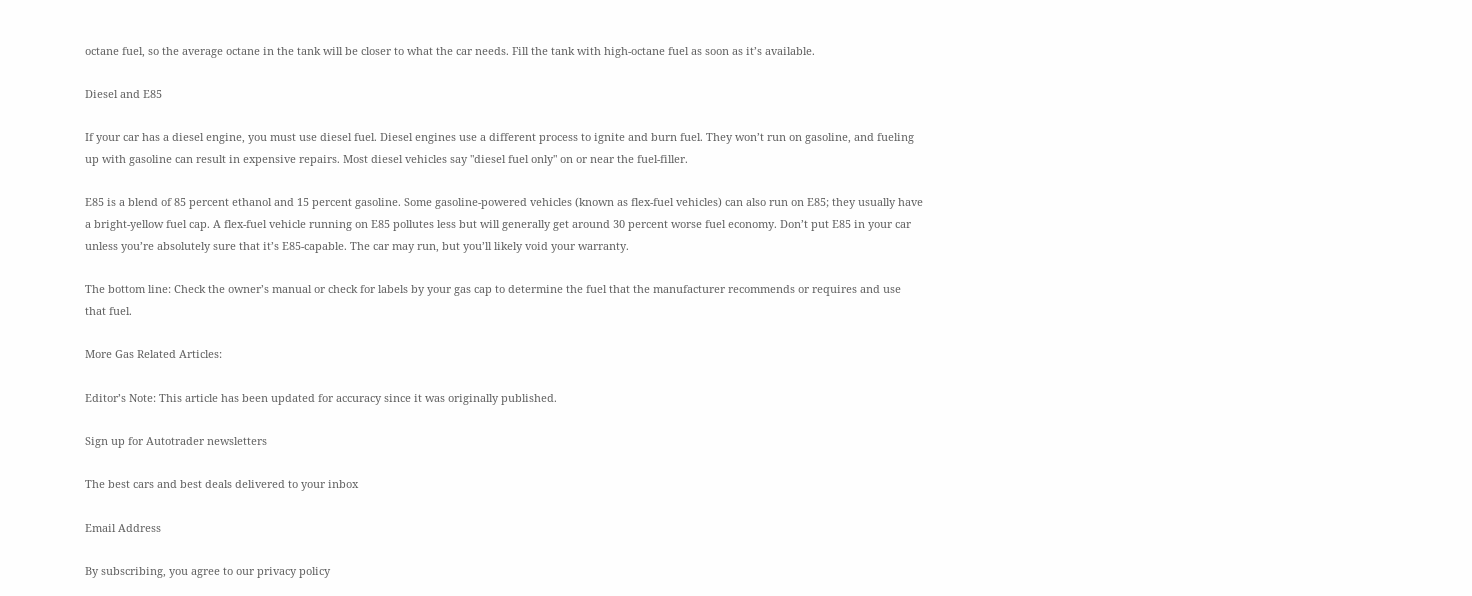octane fuel, so the average octane in the tank will be closer to what the car needs. Fill the tank with high-octane fuel as soon as it’s available.

Diesel and E85

If your car has a diesel engine, you must use diesel fuel. Diesel engines use a different process to ignite and burn fuel. They won’t run on gasoline, and fueling up with gasoline can result in expensive repairs. Most diesel vehicles say "diesel fuel only" on or near the fuel-filler.

E85 is a blend of 85 percent ethanol and 15 percent gasoline. Some gasoline-powered vehicles (known as flex-fuel vehicles) can also run on E85; they usually have a bright-yellow fuel cap. A flex-fuel vehicle running on E85 pollutes less but will generally get around 30 percent worse fuel economy. Don’t put E85 in your car unless you’re absolutely sure that it’s E85-capable. The car may run, but you’ll likely void your warranty.

The bottom line: Check the owner’s manual or check for labels by your gas cap to determine the fuel that the manufacturer recommends or requires and use that fuel.

More Gas Related Articles:

Editor’s Note: This article has been updated for accuracy since it was originally published.

Sign up for Autotrader newsletters

The best cars and best deals delivered to your inbox

Email Address

By subscribing, you agree to our privacy policy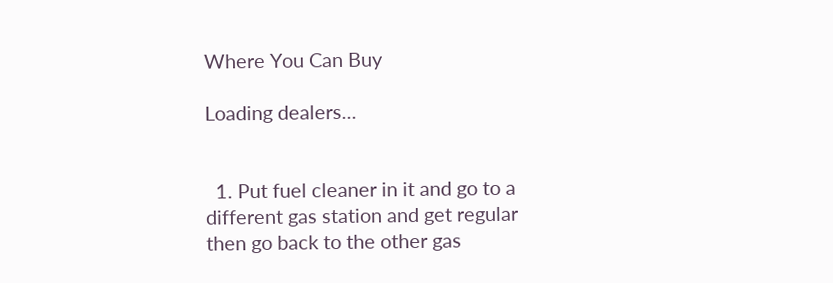Where You Can Buy

Loading dealers...


  1. Put fuel cleaner in it and go to a different gas station and get regular then go back to the other gas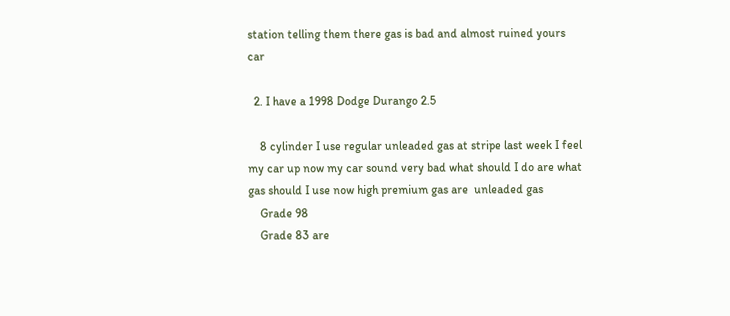station telling them there gas is bad and almost ruined yours car

  2. I have a 1998 Dodge Durango 2.5

    8 cylinder I use regular unleaded gas at stripe last week I feel my car up now my car sound very bad what should I do are what gas should I use now high premium gas are  unleaded gas
    Grade 98
    Grade 83 are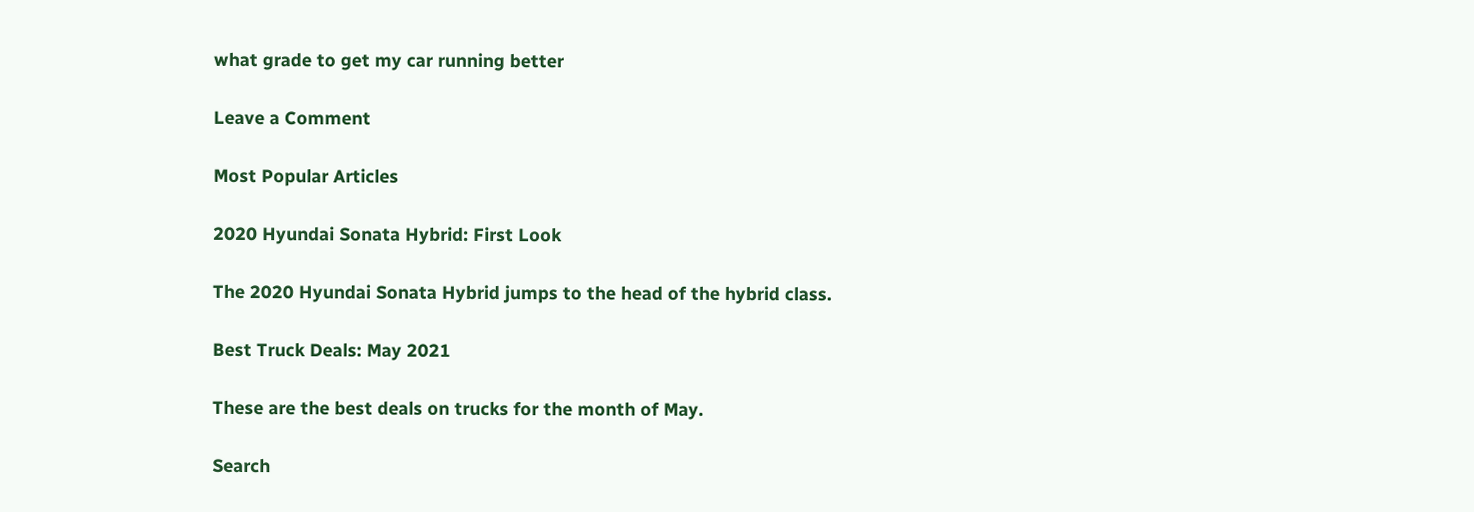what grade to get my car running better

Leave a Comment

Most Popular Articles

2020 Hyundai Sonata Hybrid: First Look

The 2020 Hyundai Sonata Hybrid jumps to the head of the hybrid class.

Best Truck Deals: May 2021

These are the best deals on trucks for the month of May.

Search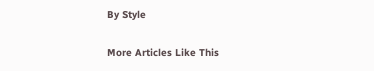By Style

More Articles Like This